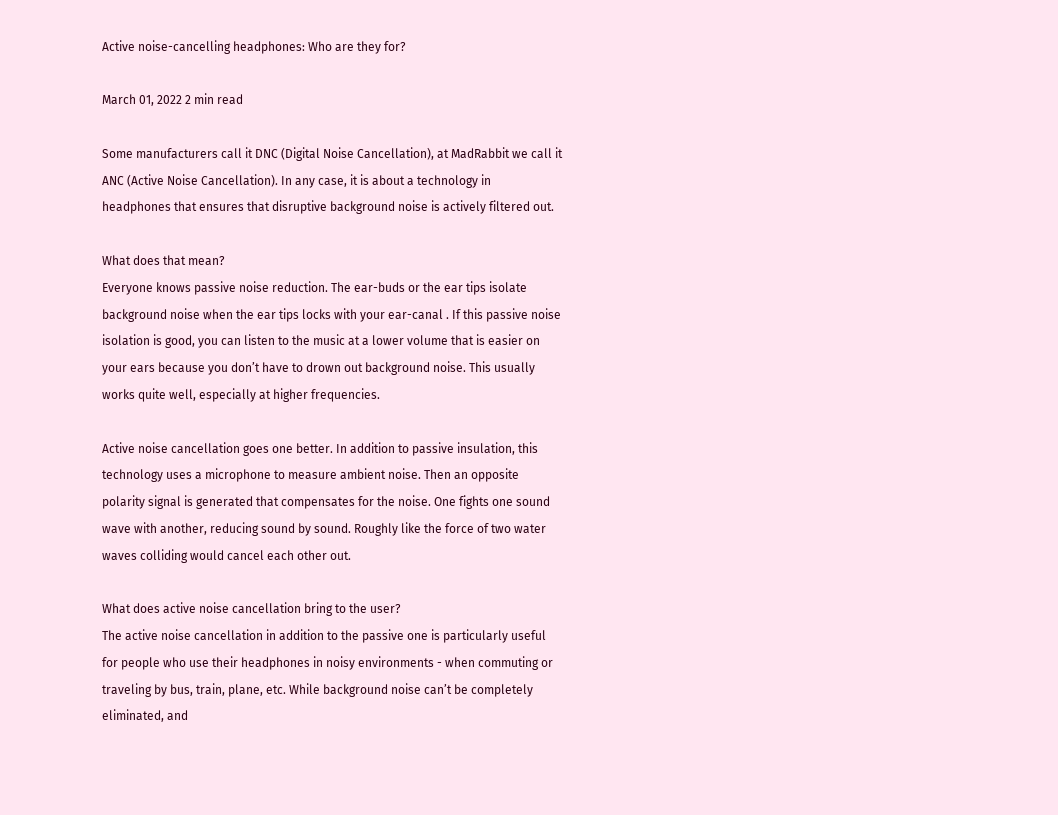Active noise-cancelling headphones: Who are they for?

March 01, 2022 2 min read

Some manufacturers call it DNC (Digital Noise Cancellation), at MadRabbit we call it ANC (Active Noise Cancellation). In any case, it is about a technology in headphones that ensures that disruptive background noise is actively filtered out.

What does that mean?
Everyone knows passive noise reduction. The ear-buds or the ear tips isolate background noise when the ear tips locks with your ear-canal . If this passive noise isolation is good, you can listen to the music at a lower volume that is easier on your ears because you don’t have to drown out background noise. This usually works quite well, especially at higher frequencies.

Active noise cancellation goes one better. In addition to passive insulation, this technology uses a microphone to measure ambient noise. Then an opposite polarity signal is generated that compensates for the noise. One fights one sound wave with another, reducing sound by sound. Roughly like the force of two water waves colliding would cancel each other out.

What does active noise cancellation bring to the user?
The active noise cancellation in addition to the passive one is particularly useful for people who use their headphones in noisy environments - when commuting or traveling by bus, train, plane, etc. While background noise can’t be completely eliminated, and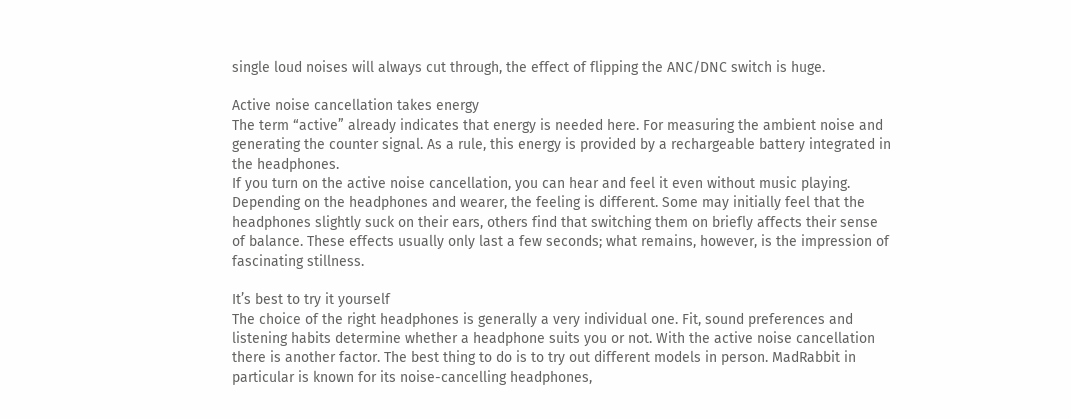single loud noises will always cut through, the effect of flipping the ANC/DNC switch is huge.

Active noise cancellation takes energy
The term “active” already indicates that energy is needed here. For measuring the ambient noise and generating the counter signal. As a rule, this energy is provided by a rechargeable battery integrated in the headphones.
If you turn on the active noise cancellation, you can hear and feel it even without music playing. Depending on the headphones and wearer, the feeling is different. Some may initially feel that the headphones slightly suck on their ears, others find that switching them on briefly affects their sense of balance. These effects usually only last a few seconds; what remains, however, is the impression of fascinating stillness.

It’s best to try it yourself
The choice of the right headphones is generally a very individual one. Fit, sound preferences and listening habits determine whether a headphone suits you or not. With the active noise cancellation there is another factor. The best thing to do is to try out different models in person. MadRabbit in particular is known for its noise-cancelling headphones,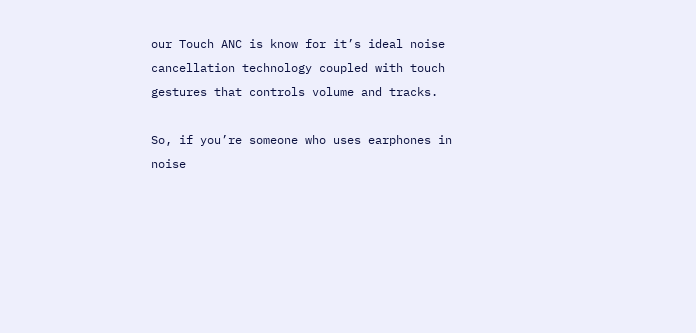our Touch ANC is know for it’s ideal noise cancellation technology coupled with touch gestures that controls volume and tracks.

So, if you’re someone who uses earphones in noise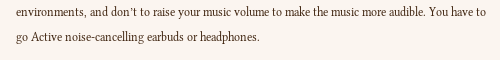environments, and don’t to raise your music volume to make the music more audible. You have to go Active noise-cancelling earbuds or headphones.